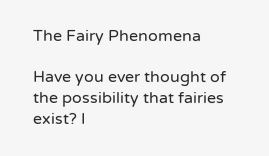The Fairy Phenomena

Have you ever thought of the possibility that fairies exist? I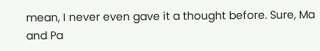mean, I never even gave it a thought before. Sure, Ma and Pa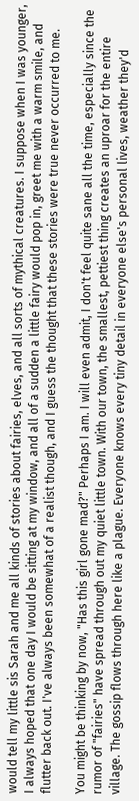would tell my little sis Sarah and me all kinds of stories about fairies, elves, and all sorts of mythical creatures. I suppose when I was younger, I always hoped that one day I would be sitting at my window, and all of a sudden a little fairy would pop in, greet me with a warm smile, and flutter back out. I've always been somewhat of a realist though, and I guess the thought that these stories were true never occurred to me.

You might be thinking by now, "Has this girl gone mad?" Perhaps I am. I will even admit, I don't feel quite sane all the time, especially since the rumor of "fairies" have spread through out my quiet little town. With our town, the smallest, pettiest thing creates an uproar for the entire village. The gossip flows through here like a plague. Everyone knows every tiny detail in everyone else's personal lives, weather they'd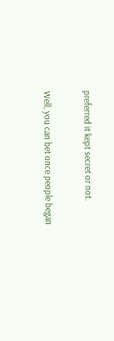preferred it kept secret or not.

Well, you can bet once people began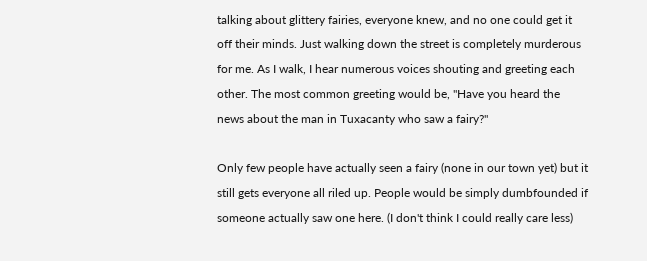talking about glittery fairies, everyone knew, and no one could get it off their minds. Just walking down the street is completely murderous for me. As I walk, I hear numerous voices shouting and greeting each other. The most common greeting would be, "Have you heard the news about the man in Tuxacanty who saw a fairy?"

Only few people have actually seen a fairy (none in our town yet) but it still gets everyone all riled up. People would be simply dumbfounded if someone actually saw one here. (I don't think I could really care less)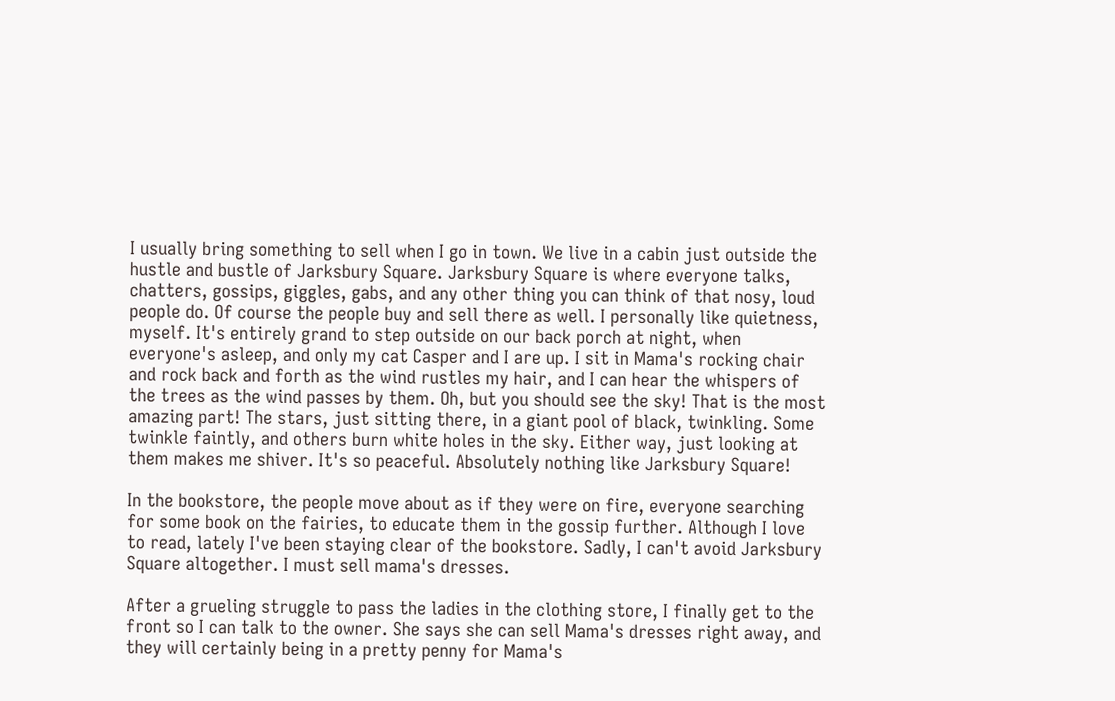I usually bring something to sell when I go in town. We live in a cabin just outside the hustle and bustle of Jarksbury Square. Jarksbury Square is where everyone talks, chatters, gossips, giggles, gabs, and any other thing you can think of that nosy, loud people do. Of course the people buy and sell there as well. I personally like quietness, myself. It's entirely grand to step outside on our back porch at night, when everyone's asleep, and only my cat Casper and I are up. I sit in Mama's rocking chair and rock back and forth as the wind rustles my hair, and I can hear the whispers of the trees as the wind passes by them. Oh, but you should see the sky! That is the most amazing part! The stars, just sitting there, in a giant pool of black, twinkling. Some twinkle faintly, and others burn white holes in the sky. Either way, just looking at them makes me shiver. It's so peaceful. Absolutely nothing like Jarksbury Square!

In the bookstore, the people move about as if they were on fire, everyone searching for some book on the fairies, to educate them in the gossip further. Although I love to read, lately I've been staying clear of the bookstore. Sadly, I can't avoid Jarksbury Square altogether. I must sell mama's dresses.

After a grueling struggle to pass the ladies in the clothing store, I finally get to the front so I can talk to the owner. She says she can sell Mama's dresses right away, and they will certainly being in a pretty penny for Mama's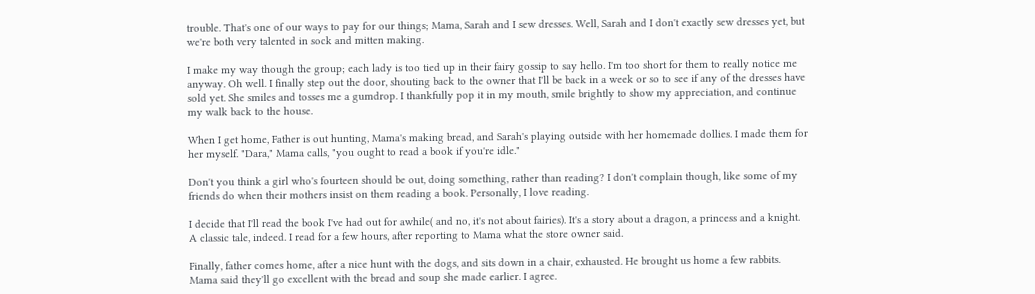trouble. That's one of our ways to pay for our things; Mama, Sarah and I sew dresses. Well, Sarah and I don't exactly sew dresses yet, but we're both very talented in sock and mitten making.

I make my way though the group; each lady is too tied up in their fairy gossip to say hello. I'm too short for them to really notice me anyway. Oh well. I finally step out the door, shouting back to the owner that I'll be back in a week or so to see if any of the dresses have sold yet. She smiles and tosses me a gumdrop. I thankfully pop it in my mouth, smile brightly to show my appreciation, and continue my walk back to the house.

When I get home, Father is out hunting, Mama's making bread, and Sarah's playing outside with her homemade dollies. I made them for her myself. "Dara," Mama calls, "you ought to read a book if you're idle."

Don't you think a girl who's fourteen should be out, doing something, rather than reading? I don't complain though, like some of my friends do when their mothers insist on them reading a book. Personally, I love reading.

I decide that I'll read the book I've had out for awhile( and no, it's not about fairies). It's a story about a dragon, a princess and a knight. A classic tale, indeed. I read for a few hours, after reporting to Mama what the store owner said.

Finally, father comes home, after a nice hunt with the dogs, and sits down in a chair, exhausted. He brought us home a few rabbits. Mama said they'll go excellent with the bread and soup she made earlier. I agree.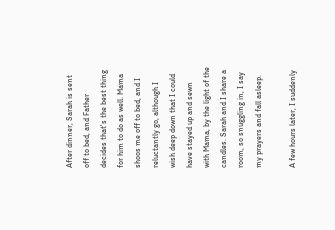After dinner, Sarah is sent off to bed, and Father decides that's the best thing for him to do as well. Mama shoos me off to bed, and I reluctantly go, although I wish deep down that I could have stayed up and sewn with Mama, by the light of the candles. Sarah and I share a room, so snuggling in, I say my prayers and fall asleep.

A few hours later, I suddenly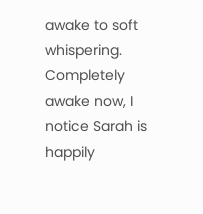awake to soft whispering. Completely awake now, I notice Sarah is happily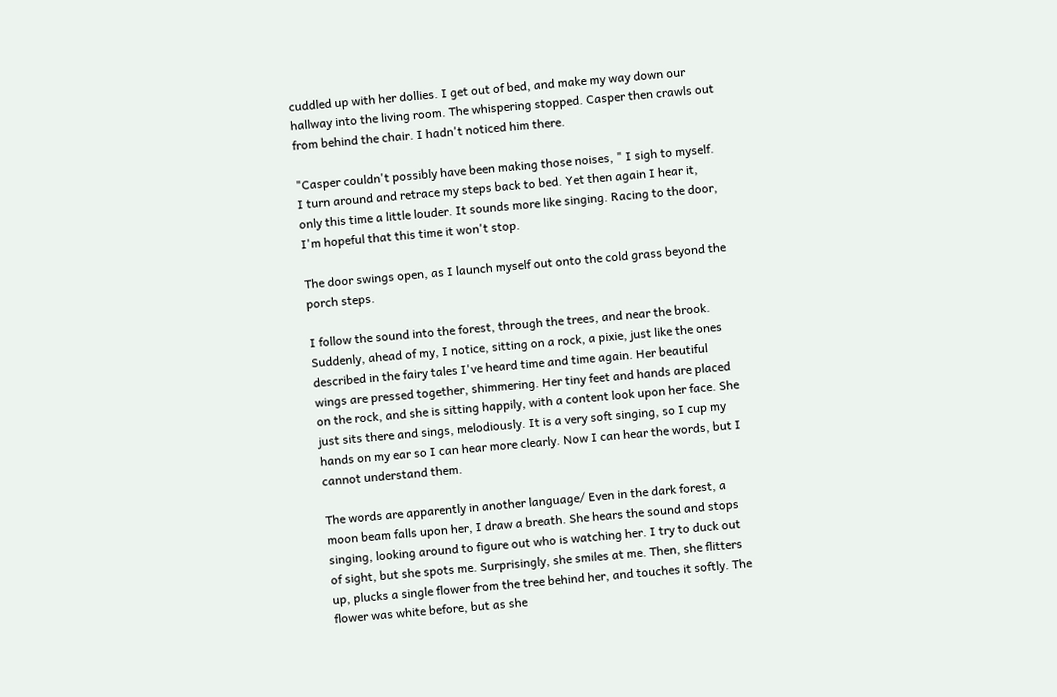cuddled up with her dollies. I get out of bed, and make my way down our hallway into the living room. The whispering stopped. Casper then crawls out from behind the chair. I hadn't noticed him there.

"Casper couldn't possibly have been making those noises, " I sigh to myself. I turn around and retrace my steps back to bed. Yet then again I hear it, only this time a little louder. It sounds more like singing. Racing to the door, I'm hopeful that this time it won't stop.

The door swings open, as I launch myself out onto the cold grass beyond the porch steps.

I follow the sound into the forest, through the trees, and near the brook. Suddenly, ahead of my, I notice, sitting on a rock, a pixie, just like the ones described in the fairy tales I've heard time and time again. Her beautiful wings are pressed together, shimmering. Her tiny feet and hands are placed on the rock, and she is sitting happily, with a content look upon her face. She just sits there and sings, melodiously. It is a very soft singing, so I cup my hands on my ear so I can hear more clearly. Now I can hear the words, but I cannot understand them.

The words are apparently in another language/ Even in the dark forest, a moon beam falls upon her, I draw a breath. She hears the sound and stops singing, looking around to figure out who is watching her. I try to duck out of sight, but she spots me. Surprisingly, she smiles at me. Then, she flitters up, plucks a single flower from the tree behind her, and touches it softly. The flower was white before, but as she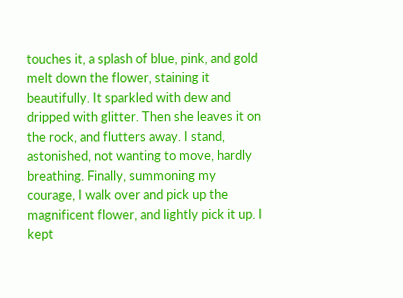touches it, a splash of blue, pink, and gold melt down the flower, staining it beautifully. It sparkled with dew and dripped with glitter. Then she leaves it on the rock, and flutters away. I stand, astonished, not wanting to move, hardly breathing. Finally, summoning my courage, I walk over and pick up the magnificent flower, and lightly pick it up. I kept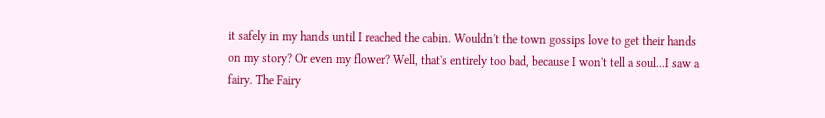it safely in my hands until I reached the cabin. Wouldn't the town gossips love to get their hands on my story? Or even my flower? Well, that's entirely too bad, because I won't tell a soul...I saw a fairy. The Fairy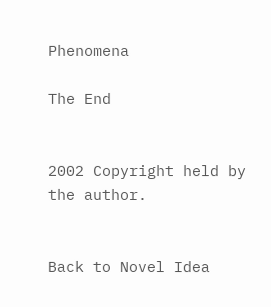Phenomena

The End


2002 Copyright held by the author.


Back to Novel Idea